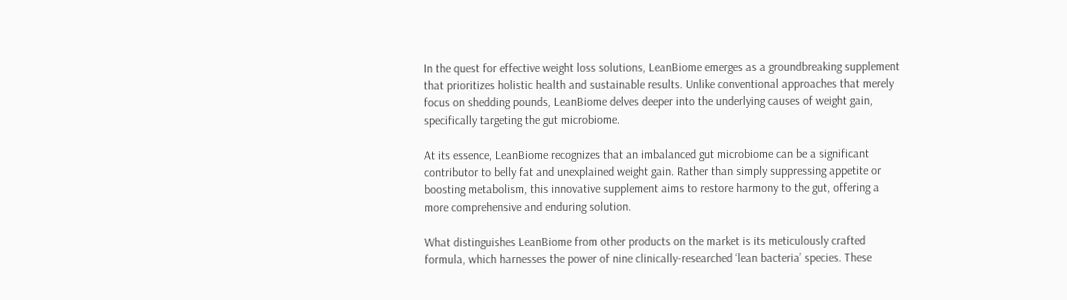In the quest for effective weight loss solutions, LeanBiome emerges as a groundbreaking supplement that prioritizes holistic health and sustainable results. Unlike conventional approaches that merely focus on shedding pounds, LeanBiome delves deeper into the underlying causes of weight gain, specifically targeting the gut microbiome.

At its essence, LeanBiome recognizes that an imbalanced gut microbiome can be a significant contributor to belly fat and unexplained weight gain. Rather than simply suppressing appetite or boosting metabolism, this innovative supplement aims to restore harmony to the gut, offering a more comprehensive and enduring solution.

What distinguishes LeanBiome from other products on the market is its meticulously crafted formula, which harnesses the power of nine clinically-researched ‘lean bacteria’ species. These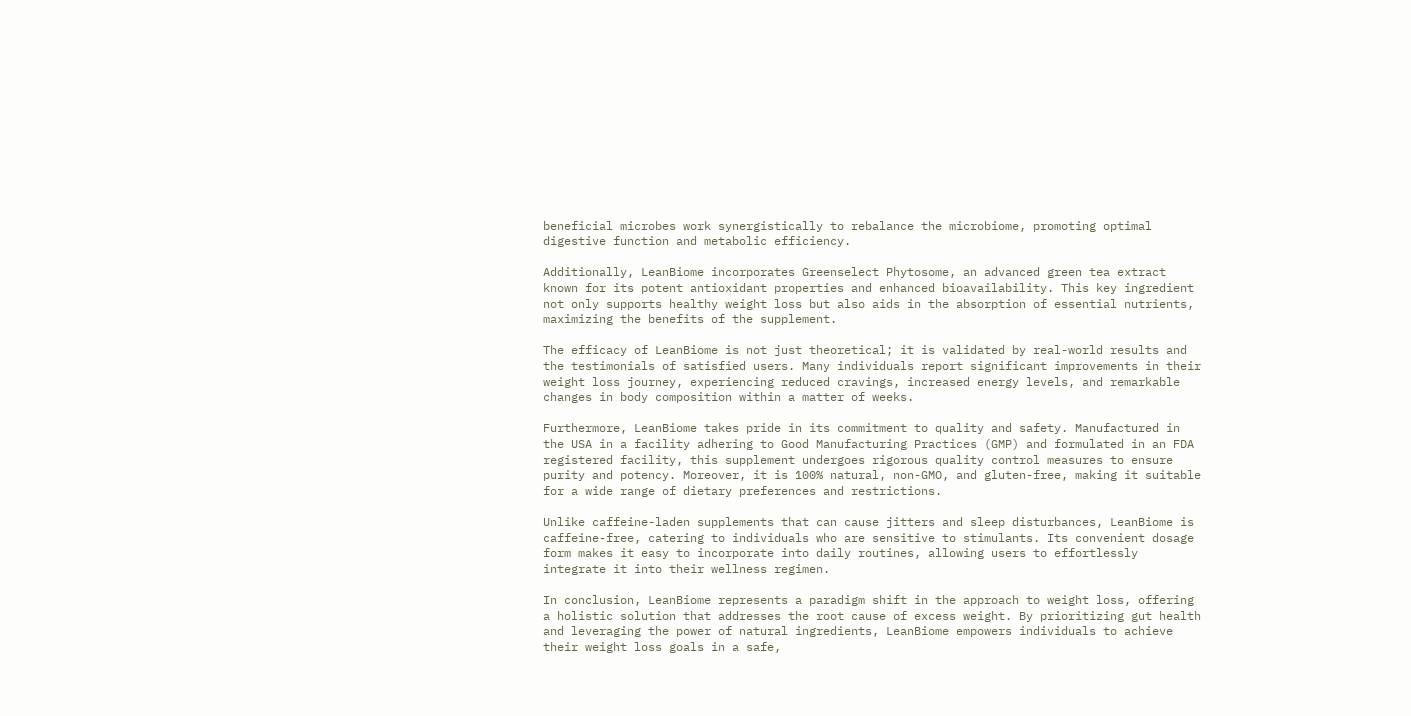beneficial microbes work synergistically to rebalance the microbiome, promoting optimal digestive function and metabolic efficiency.

Additionally, LeanBiome incorporates Greenselect Phytosome, an advanced green tea extract known for its potent antioxidant properties and enhanced bioavailability. This key ingredient not only supports healthy weight loss but also aids in the absorption of essential nutrients, maximizing the benefits of the supplement.

The efficacy of LeanBiome is not just theoretical; it is validated by real-world results and the testimonials of satisfied users. Many individuals report significant improvements in their weight loss journey, experiencing reduced cravings, increased energy levels, and remarkable changes in body composition within a matter of weeks.

Furthermore, LeanBiome takes pride in its commitment to quality and safety. Manufactured in the USA in a facility adhering to Good Manufacturing Practices (GMP) and formulated in an FDA registered facility, this supplement undergoes rigorous quality control measures to ensure purity and potency. Moreover, it is 100% natural, non-GMO, and gluten-free, making it suitable for a wide range of dietary preferences and restrictions.

Unlike caffeine-laden supplements that can cause jitters and sleep disturbances, LeanBiome is caffeine-free, catering to individuals who are sensitive to stimulants. Its convenient dosage form makes it easy to incorporate into daily routines, allowing users to effortlessly integrate it into their wellness regimen.

In conclusion, LeanBiome represents a paradigm shift in the approach to weight loss, offering a holistic solution that addresses the root cause of excess weight. By prioritizing gut health and leveraging the power of natural ingredients, LeanBiome empowers individuals to achieve their weight loss goals in a safe,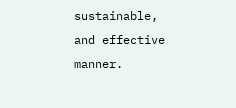sustainable, and effective manner.